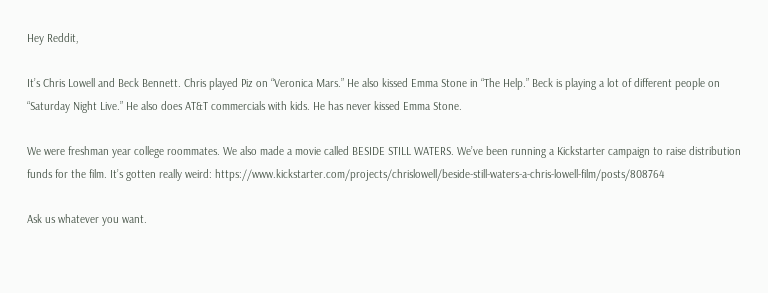Hey Reddit,

It’s Chris Lowell and Beck Bennett. Chris played Piz on “Veronica Mars.” He also kissed Emma Stone in “The Help.” Beck is playing a lot of different people on “Saturday Night Live.” He also does AT&T commercials with kids. He has never kissed Emma Stone.

We were freshman year college roommates. We also made a movie called BESIDE STILL WATERS. We’ve been running a Kickstarter campaign to raise distribution funds for the film. It’s gotten really weird: https://www.kickstarter.com/projects/chrislowell/beside-still-waters-a-chris-lowell-film/posts/808764

Ask us whatever you want.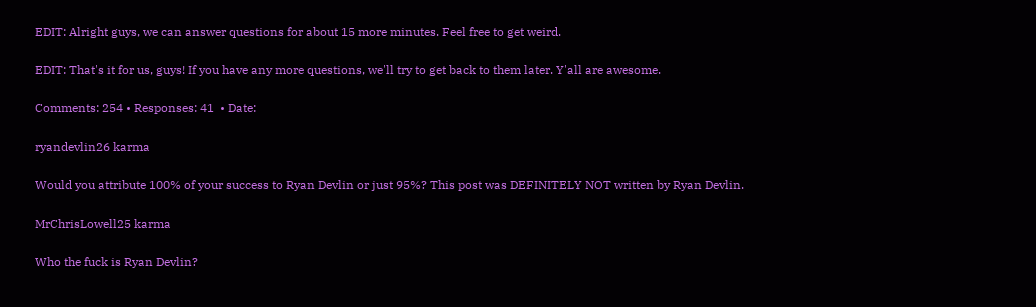EDIT: Alright guys, we can answer questions for about 15 more minutes. Feel free to get weird.

EDIT: That's it for us, guys! If you have any more questions, we'll try to get back to them later. Y'all are awesome.

Comments: 254 • Responses: 41  • Date:

ryandevlin26 karma

Would you attribute 100% of your success to Ryan Devlin or just 95%? This post was DEFINITELY NOT written by Ryan Devlin.

MrChrisLowell25 karma

Who the fuck is Ryan Devlin?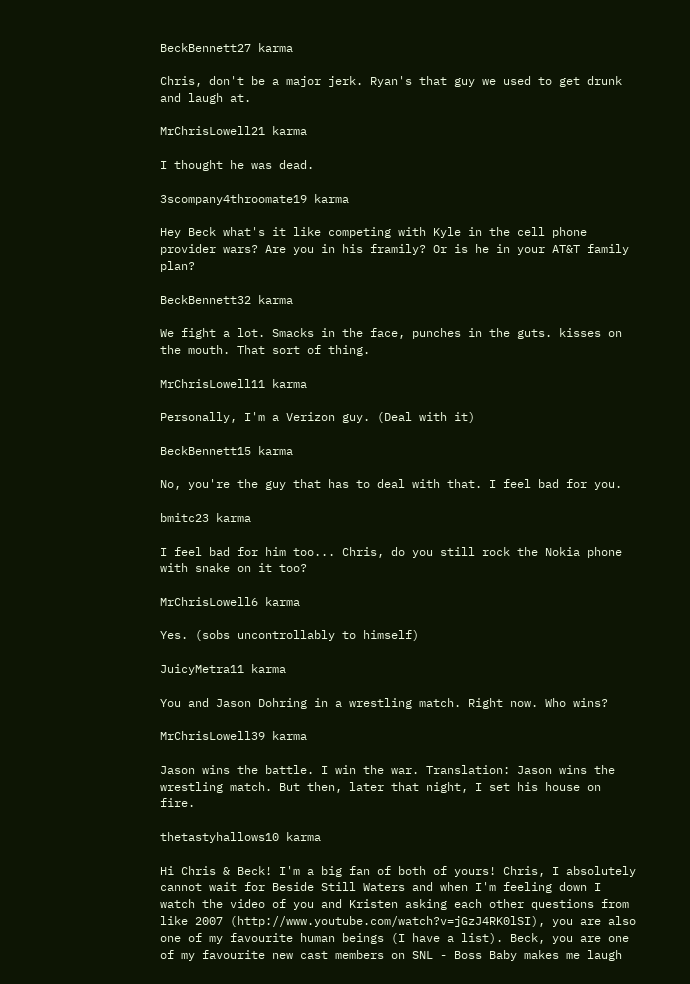BeckBennett27 karma

Chris, don't be a major jerk. Ryan's that guy we used to get drunk and laugh at.

MrChrisLowell21 karma

I thought he was dead.

3scompany4throomate19 karma

Hey Beck what's it like competing with Kyle in the cell phone provider wars? Are you in his framily? Or is he in your AT&T family plan?

BeckBennett32 karma

We fight a lot. Smacks in the face, punches in the guts. kisses on the mouth. That sort of thing.

MrChrisLowell11 karma

Personally, I'm a Verizon guy. (Deal with it)

BeckBennett15 karma

No, you're the guy that has to deal with that. I feel bad for you.

bmitc23 karma

I feel bad for him too... Chris, do you still rock the Nokia phone with snake on it too?

MrChrisLowell6 karma

Yes. (sobs uncontrollably to himself)

JuicyMetra11 karma

You and Jason Dohring in a wrestling match. Right now. Who wins?

MrChrisLowell39 karma

Jason wins the battle. I win the war. Translation: Jason wins the wrestling match. But then, later that night, I set his house on fire.

thetastyhallows10 karma

Hi Chris & Beck! I'm a big fan of both of yours! Chris, I absolutely cannot wait for Beside Still Waters and when I'm feeling down I watch the video of you and Kristen asking each other questions from like 2007 (http://www.youtube.com/watch?v=jGzJ4RK0lSI), you are also one of my favourite human beings (I have a list). Beck, you are one of my favourite new cast members on SNL - Boss Baby makes me laugh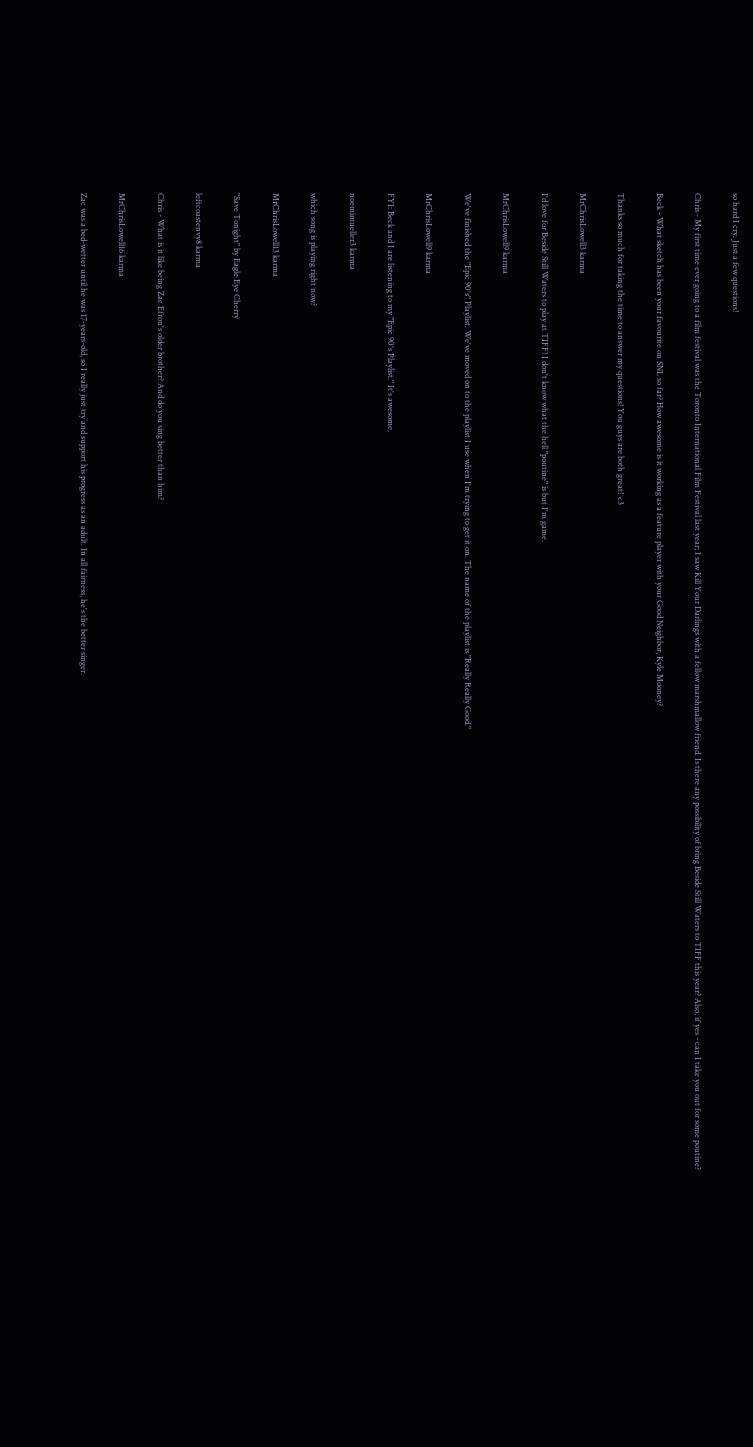so hard I cry. Just a few questions!

Chris - My first time ever going to a film festival was the Toronto International Film Festival last year; I saw Kill Your Darlings with a fellow marshmallow friend. Is there any possibility of bring Beside Still Waters to TIFF this year? Also, if yes - can I take you out for some poutine?

Beck - What sketch has been your favourite on SNL so far? How awesome is it working as a feature player with your Good Neighbor, Kyle Mooney?

Thanks so much for taking the time to answer my questions! You guys are both great! <3

MrChrisLowell3 karma

I'd love for Beside Still Waters to play at TIFF! I don't know what the hell "poutine" is but I'm game.

MrChrisLowell9 karma

We've finished the "Epic 90's" Playlist. We've moved on to the playlist I use when I'm trying to get it on. The name of the playlist is "Really Really Good."

MrChrisLowell9 karma

FYI: Beck and I are listening to my "Epic 90's Playlist." It's awesome.

noemimueller3 karma

which song is playing right now?

MrChrisLowell13 karma

"Save Tonight" by Eagle Eye Cherry

leftcoastenvy8 karma

Chris - What is it like being Zac Efron's older brother? And do you sing better than him?

MrChrisLowell16 karma

Zac was a bed-wetter until he was 17-years-old, so I really just try and support his progress as an adult. In all fairness, he's the better singer.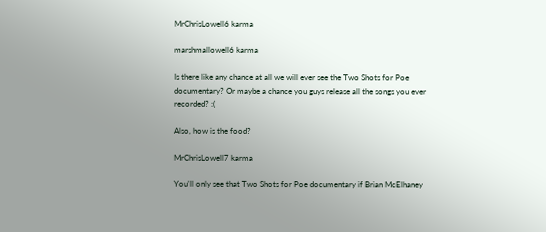MrChrisLowell6 karma

marshmallowell6 karma

Is there like any chance at all we will ever see the Two Shots for Poe documentary? Or maybe a chance you guys release all the songs you ever recorded? :(

Also, how is the food?

MrChrisLowell7 karma

You'll only see that Two Shots for Poe documentary if Brian McElhaney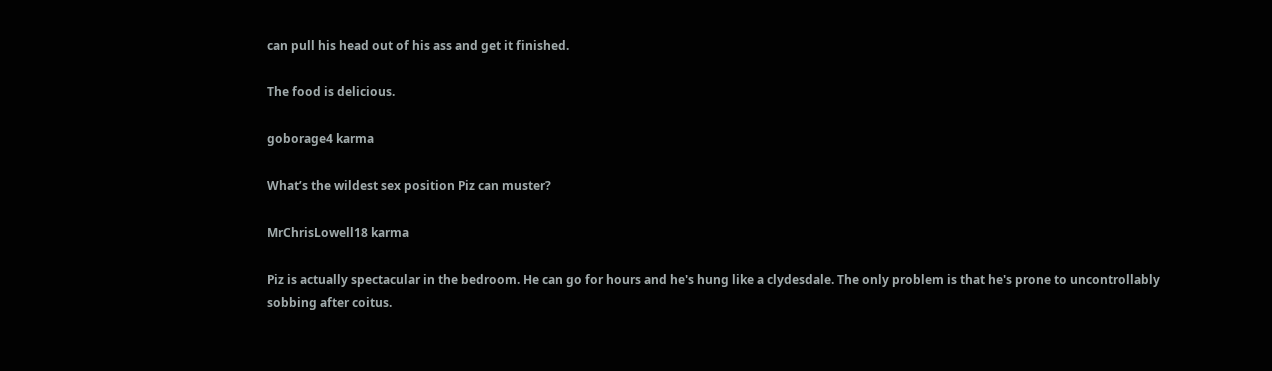can pull his head out of his ass and get it finished.

The food is delicious.

goborage4 karma

What’s the wildest sex position Piz can muster?

MrChrisLowell18 karma

Piz is actually spectacular in the bedroom. He can go for hours and he's hung like a clydesdale. The only problem is that he's prone to uncontrollably sobbing after coitus.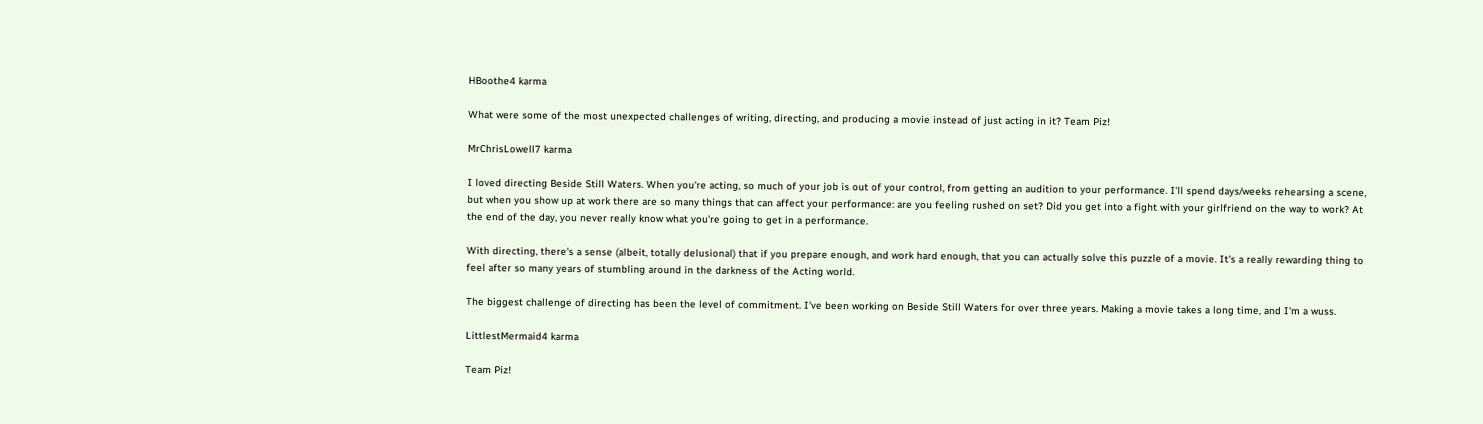HBoothe4 karma

What were some of the most unexpected challenges of writing, directing, and producing a movie instead of just acting in it? Team Piz!

MrChrisLowell7 karma

I loved directing Beside Still Waters. When you're acting, so much of your job is out of your control, from getting an audition to your performance. I'll spend days/weeks rehearsing a scene, but when you show up at work there are so many things that can affect your performance: are you feeling rushed on set? Did you get into a fight with your girlfriend on the way to work? At the end of the day, you never really know what you're going to get in a performance.

With directing, there's a sense (albeit, totally delusional) that if you prepare enough, and work hard enough, that you can actually solve this puzzle of a movie. It's a really rewarding thing to feel after so many years of stumbling around in the darkness of the Acting world.

The biggest challenge of directing has been the level of commitment. I've been working on Beside Still Waters for over three years. Making a movie takes a long time, and I'm a wuss.

LittlestMermaid4 karma

Team Piz!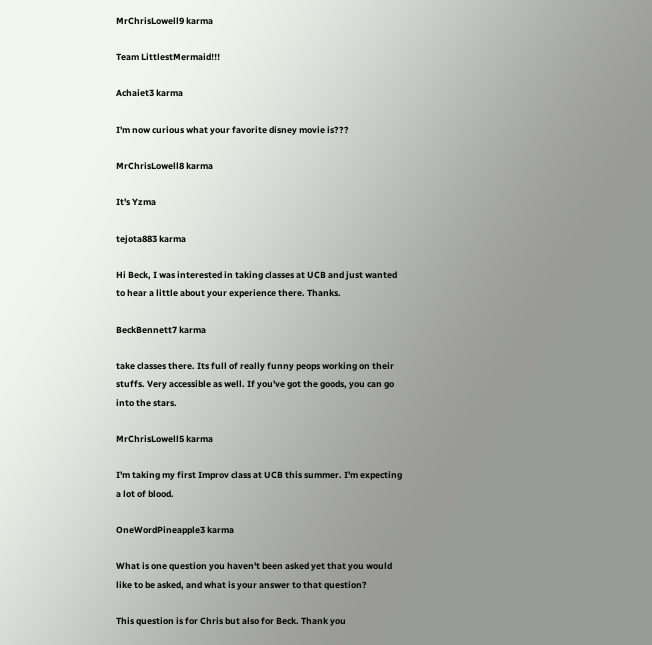MrChrisLowell9 karma

Team LittlestMermaid!!!

Achaiet3 karma

I'm now curious what your favorite disney movie is???

MrChrisLowell8 karma

It's Yzma

tejota883 karma

Hi Beck, I was interested in taking classes at UCB and just wanted to hear a little about your experience there. Thanks.

BeckBennett7 karma

take classes there. Its full of really funny peops working on their stuffs. Very accessible as well. If you've got the goods, you can go into the stars.

MrChrisLowell5 karma

I'm taking my first Improv class at UCB this summer. I'm expecting a lot of blood.

OneWordPineapple3 karma

What is one question you haven't been asked yet that you would like to be asked, and what is your answer to that question?

This question is for Chris but also for Beck. Thank you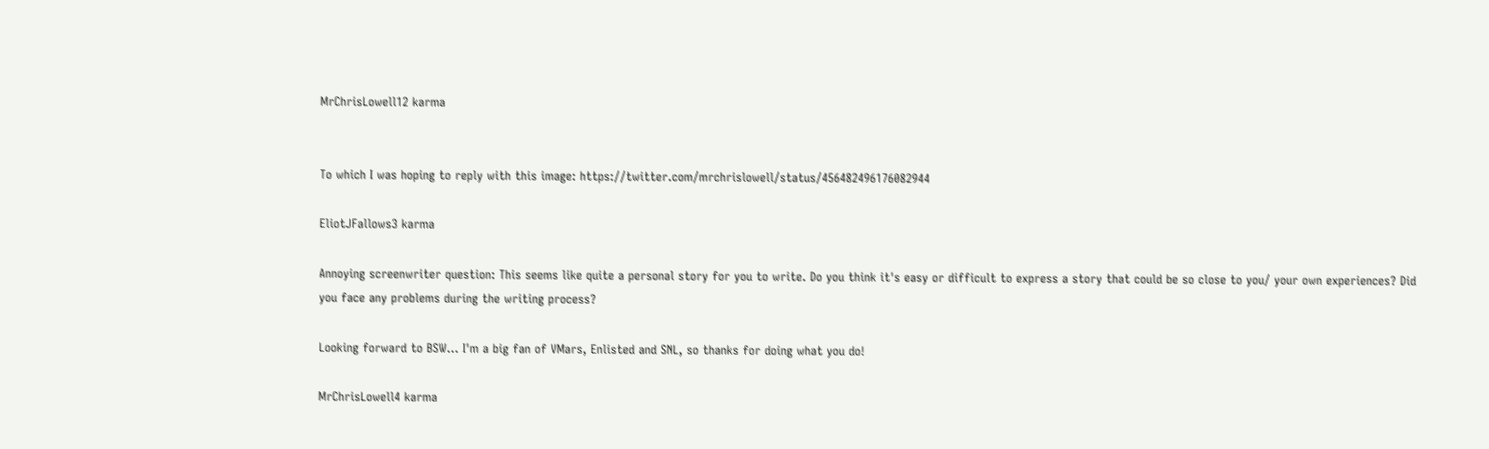MrChrisLowell12 karma


To which I was hoping to reply with this image: https://twitter.com/mrchrislowell/status/456482496176082944

EliotJFallows3 karma

Annoying screenwriter question: This seems like quite a personal story for you to write. Do you think it's easy or difficult to express a story that could be so close to you/ your own experiences? Did you face any problems during the writing process?

Looking forward to BSW... I'm a big fan of VMars, Enlisted and SNL, so thanks for doing what you do!

MrChrisLowell4 karma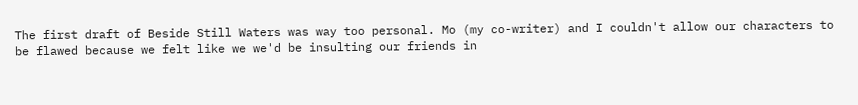The first draft of Beside Still Waters was way too personal. Mo (my co-writer) and I couldn't allow our characters to be flawed because we felt like we we'd be insulting our friends in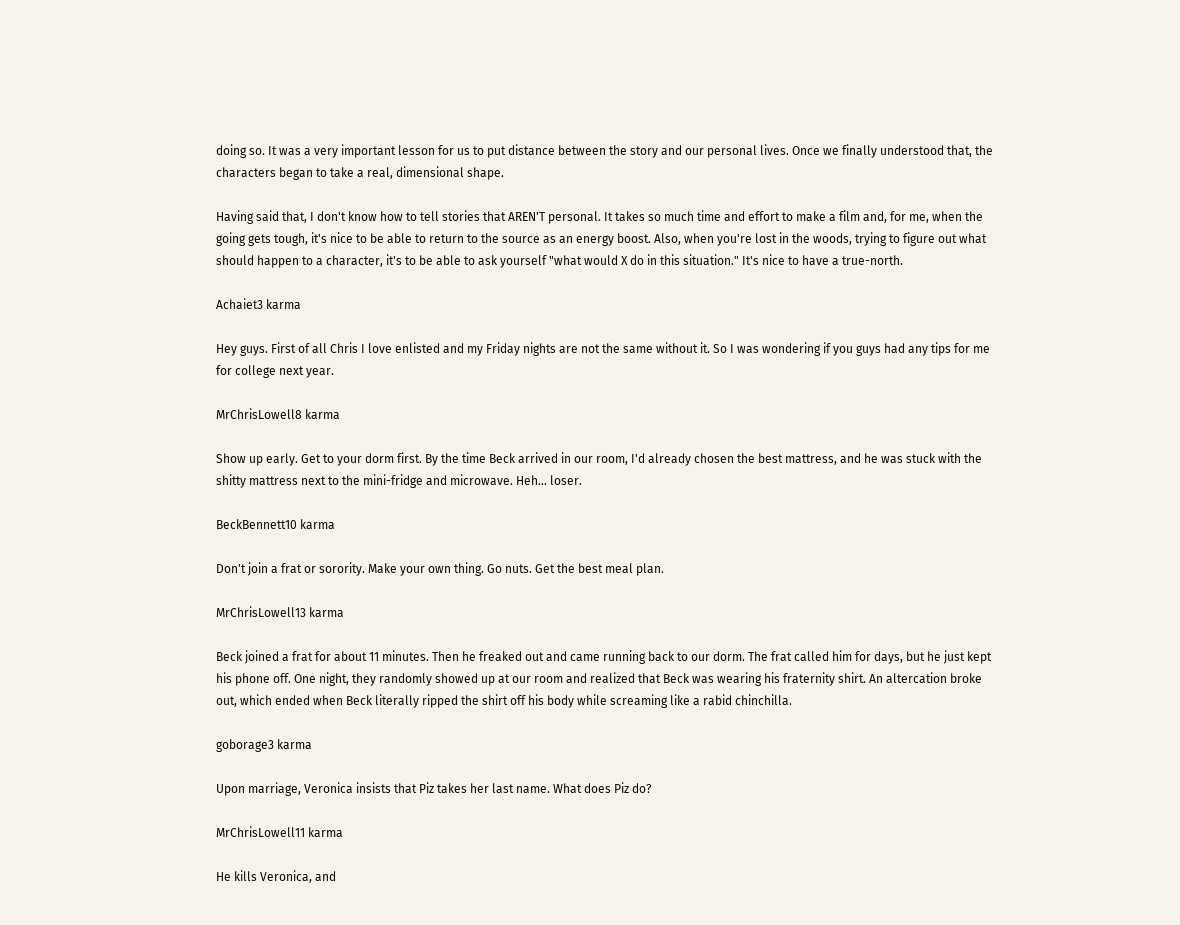doing so. It was a very important lesson for us to put distance between the story and our personal lives. Once we finally understood that, the characters began to take a real, dimensional shape.

Having said that, I don't know how to tell stories that AREN'T personal. It takes so much time and effort to make a film and, for me, when the going gets tough, it's nice to be able to return to the source as an energy boost. Also, when you're lost in the woods, trying to figure out what should happen to a character, it's to be able to ask yourself "what would X do in this situation." It's nice to have a true-north.

Achaiet3 karma

Hey guys. First of all Chris I love enlisted and my Friday nights are not the same without it. So I was wondering if you guys had any tips for me for college next year.

MrChrisLowell8 karma

Show up early. Get to your dorm first. By the time Beck arrived in our room, I'd already chosen the best mattress, and he was stuck with the shitty mattress next to the mini-fridge and microwave. Heh... loser.

BeckBennett10 karma

Don't join a frat or sorority. Make your own thing. Go nuts. Get the best meal plan.

MrChrisLowell13 karma

Beck joined a frat for about 11 minutes. Then he freaked out and came running back to our dorm. The frat called him for days, but he just kept his phone off. One night, they randomly showed up at our room and realized that Beck was wearing his fraternity shirt. An altercation broke out, which ended when Beck literally ripped the shirt off his body while screaming like a rabid chinchilla.

goborage3 karma

Upon marriage, Veronica insists that Piz takes her last name. What does Piz do?

MrChrisLowell11 karma

He kills Veronica, and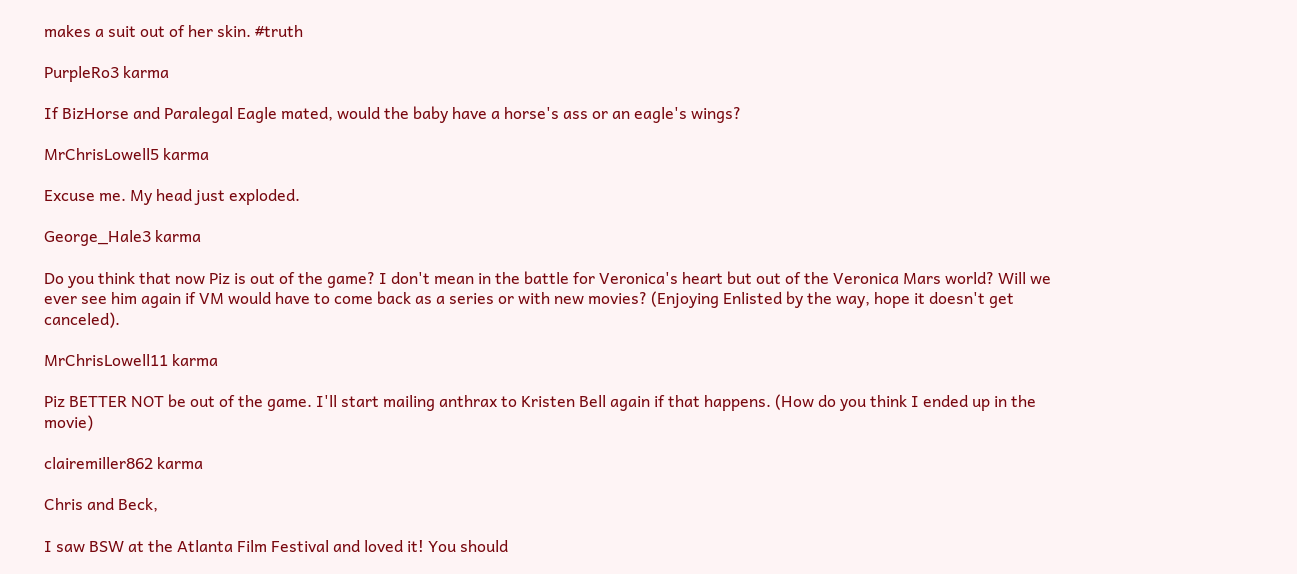makes a suit out of her skin. #truth

PurpleRo3 karma

If BizHorse and Paralegal Eagle mated, would the baby have a horse's ass or an eagle's wings?

MrChrisLowell5 karma

Excuse me. My head just exploded.

George_Hale3 karma

Do you think that now Piz is out of the game? I don't mean in the battle for Veronica's heart but out of the Veronica Mars world? Will we ever see him again if VM would have to come back as a series or with new movies? (Enjoying Enlisted by the way, hope it doesn't get canceled).

MrChrisLowell11 karma

Piz BETTER NOT be out of the game. I'll start mailing anthrax to Kristen Bell again if that happens. (How do you think I ended up in the movie)

clairemiller862 karma

Chris and Beck,

I saw BSW at the Atlanta Film Festival and loved it! You should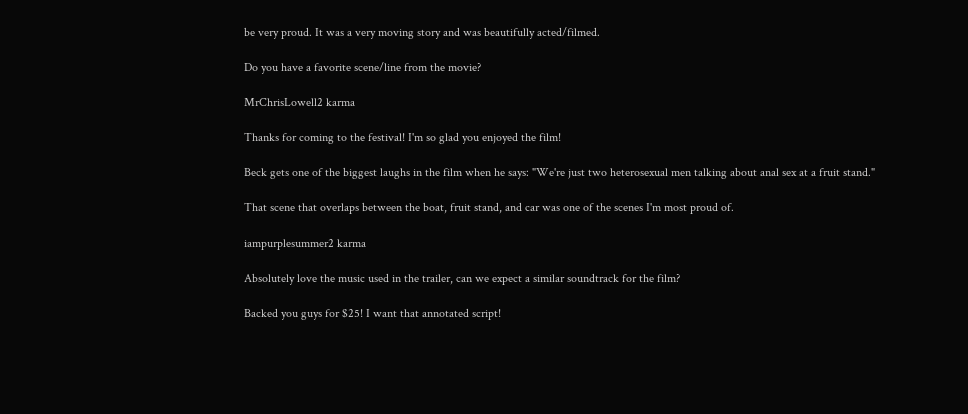be very proud. It was a very moving story and was beautifully acted/filmed.

Do you have a favorite scene/line from the movie?

MrChrisLowell2 karma

Thanks for coming to the festival! I'm so glad you enjoyed the film!

Beck gets one of the biggest laughs in the film when he says: "We're just two heterosexual men talking about anal sex at a fruit stand."

That scene that overlaps between the boat, fruit stand, and car was one of the scenes I'm most proud of.

iampurplesummer2 karma

Absolutely love the music used in the trailer, can we expect a similar soundtrack for the film?

Backed you guys for $25! I want that annotated script!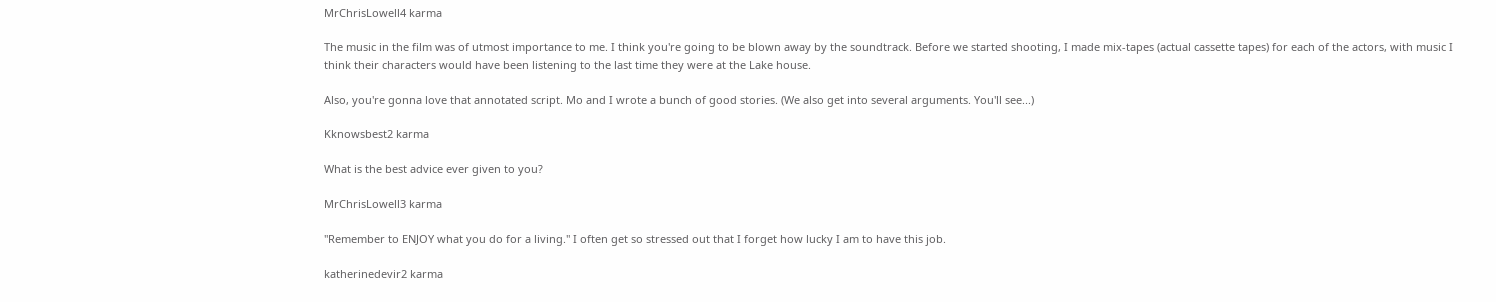MrChrisLowell4 karma

The music in the film was of utmost importance to me. I think you're going to be blown away by the soundtrack. Before we started shooting, I made mix-tapes (actual cassette tapes) for each of the actors, with music I think their characters would have been listening to the last time they were at the Lake house.

Also, you're gonna love that annotated script. Mo and I wrote a bunch of good stories. (We also get into several arguments. You'll see...)

Kknowsbest2 karma

What is the best advice ever given to you?

MrChrisLowell3 karma

"Remember to ENJOY what you do for a living." I often get so stressed out that I forget how lucky I am to have this job.

katherinedevir2 karma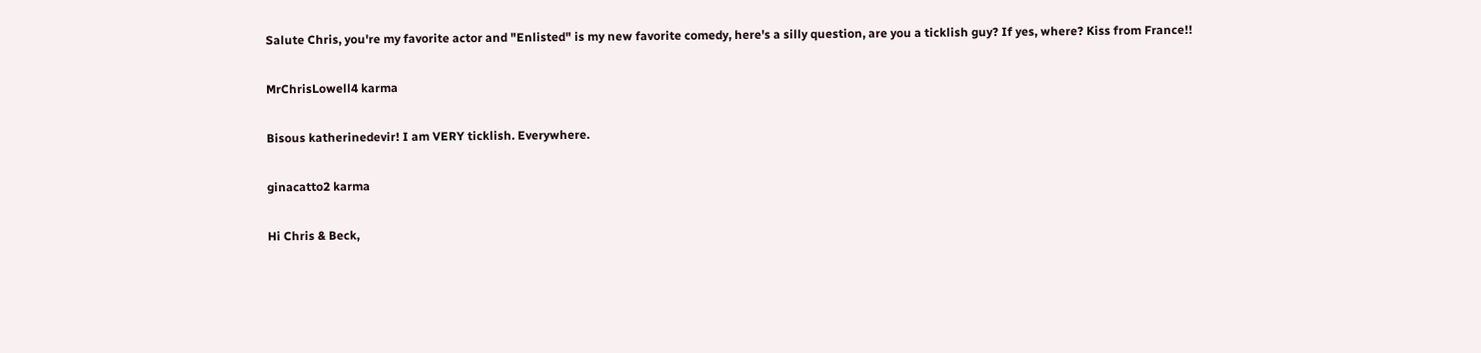Salute Chris, you're my favorite actor and "Enlisted" is my new favorite comedy, here's a silly question, are you a ticklish guy? If yes, where? Kiss from France!!

MrChrisLowell4 karma

Bisous katherinedevir! I am VERY ticklish. Everywhere.

ginacatto2 karma

Hi Chris & Beck,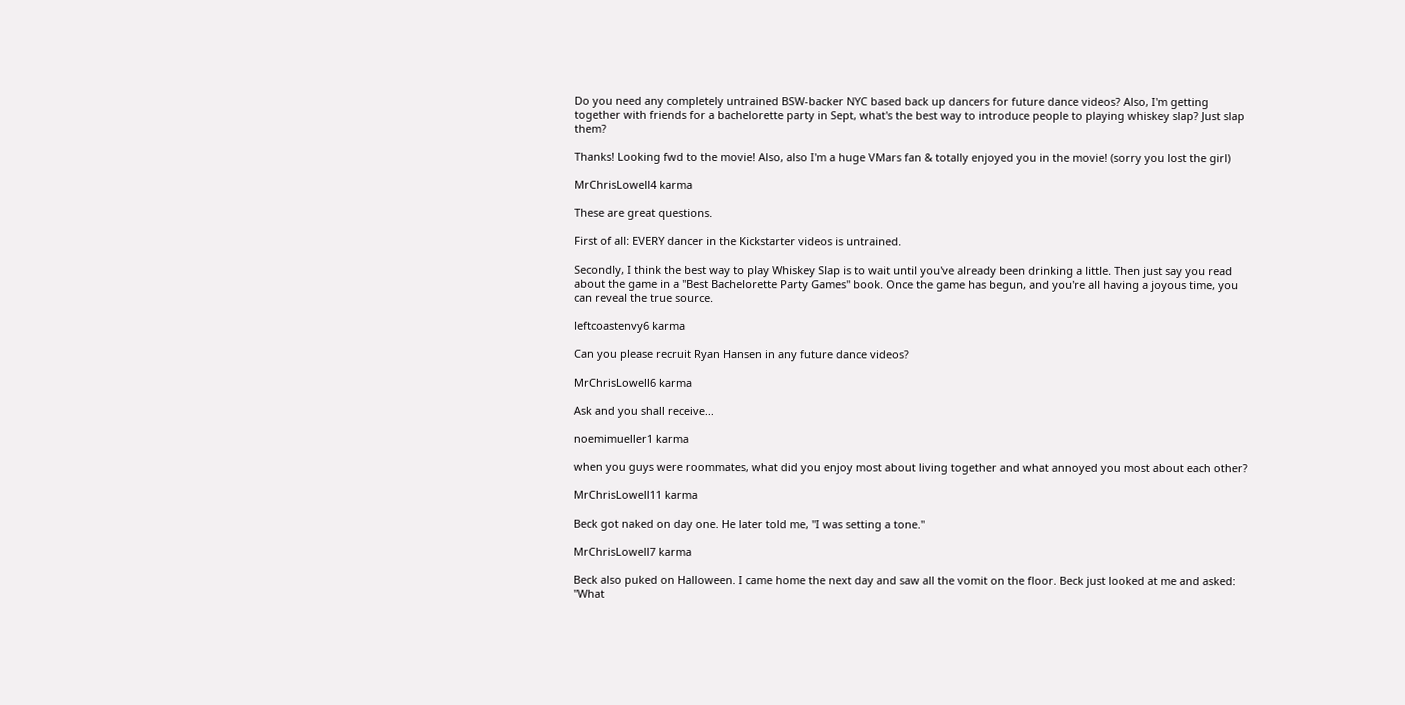Do you need any completely untrained BSW-backer NYC based back up dancers for future dance videos? Also, I'm getting together with friends for a bachelorette party in Sept, what's the best way to introduce people to playing whiskey slap? Just slap them?

Thanks! Looking fwd to the movie! Also, also I'm a huge VMars fan & totally enjoyed you in the movie! (sorry you lost the girl)

MrChrisLowell4 karma

These are great questions.

First of all: EVERY dancer in the Kickstarter videos is untrained.

Secondly, I think the best way to play Whiskey Slap is to wait until you've already been drinking a little. Then just say you read about the game in a "Best Bachelorette Party Games" book. Once the game has begun, and you're all having a joyous time, you can reveal the true source.

leftcoastenvy6 karma

Can you please recruit Ryan Hansen in any future dance videos?

MrChrisLowell6 karma

Ask and you shall receive...

noemimueller1 karma

when you guys were roommates, what did you enjoy most about living together and what annoyed you most about each other?

MrChrisLowell11 karma

Beck got naked on day one. He later told me, "I was setting a tone."

MrChrisLowell7 karma

Beck also puked on Halloween. I came home the next day and saw all the vomit on the floor. Beck just looked at me and asked: "What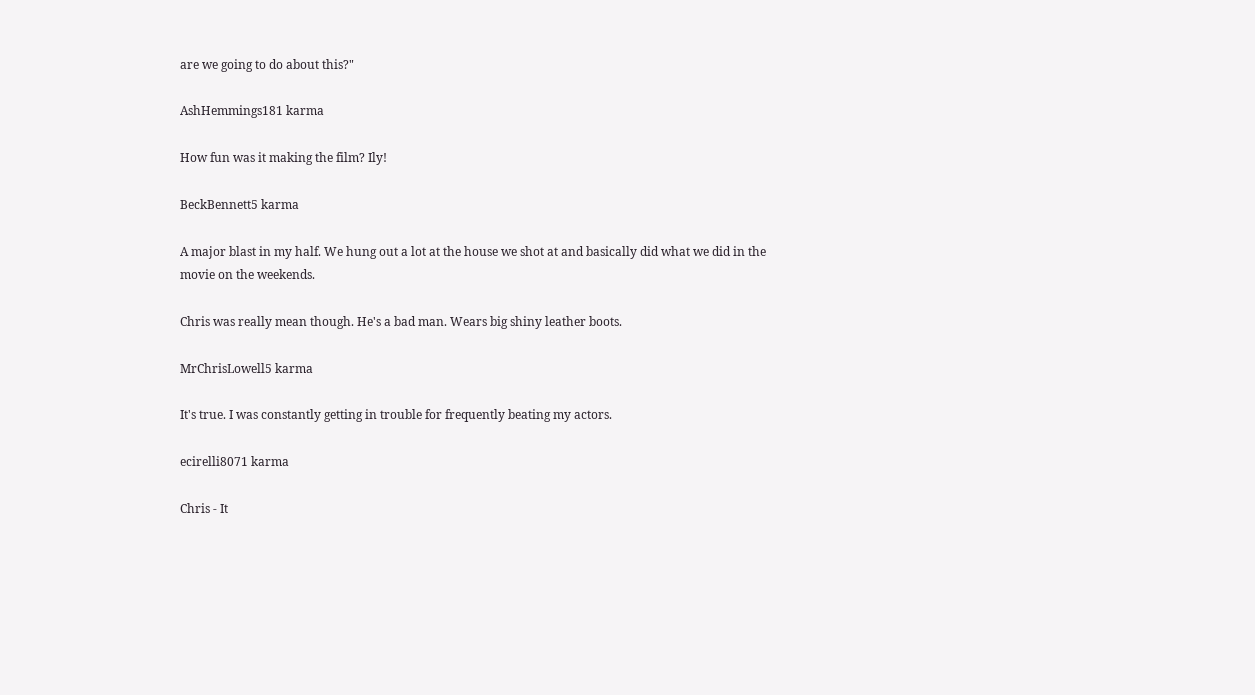are we going to do about this?"

AshHemmings181 karma

How fun was it making the film? Ily!

BeckBennett5 karma

A major blast in my half. We hung out a lot at the house we shot at and basically did what we did in the movie on the weekends.

Chris was really mean though. He's a bad man. Wears big shiny leather boots.

MrChrisLowell5 karma

It's true. I was constantly getting in trouble for frequently beating my actors.

ecirelli8071 karma

Chris - It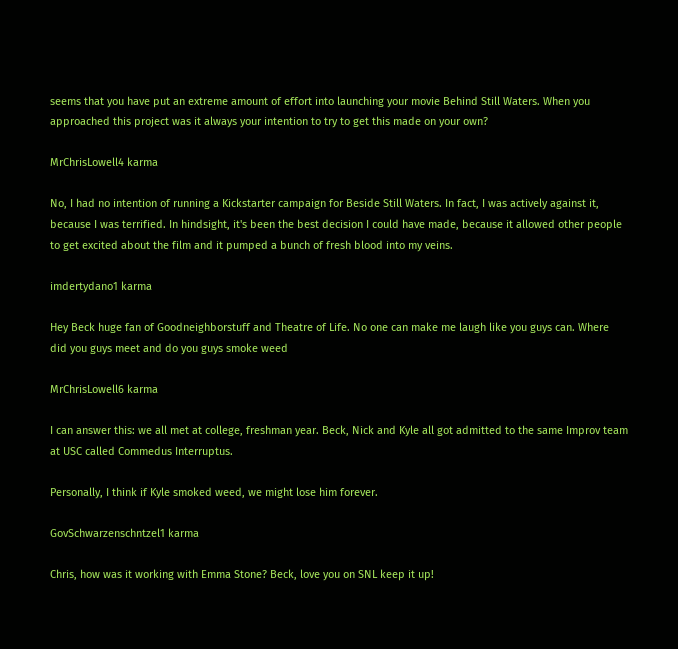seems that you have put an extreme amount of effort into launching your movie Behind Still Waters. When you approached this project was it always your intention to try to get this made on your own?

MrChrisLowell4 karma

No, I had no intention of running a Kickstarter campaign for Beside Still Waters. In fact, I was actively against it, because I was terrified. In hindsight, it's been the best decision I could have made, because it allowed other people to get excited about the film and it pumped a bunch of fresh blood into my veins.

imdertydano1 karma

Hey Beck huge fan of Goodneighborstuff and Theatre of Life. No one can make me laugh like you guys can. Where did you guys meet and do you guys smoke weed

MrChrisLowell6 karma

I can answer this: we all met at college, freshman year. Beck, Nick and Kyle all got admitted to the same Improv team at USC called Commedus Interruptus.

Personally, I think if Kyle smoked weed, we might lose him forever.

GovSchwarzenschntzel1 karma

Chris, how was it working with Emma Stone? Beck, love you on SNL keep it up!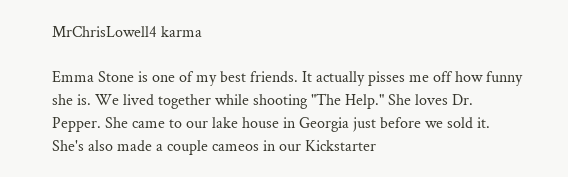MrChrisLowell4 karma

Emma Stone is one of my best friends. It actually pisses me off how funny she is. We lived together while shooting "The Help." She loves Dr. Pepper. She came to our lake house in Georgia just before we sold it. She's also made a couple cameos in our Kickstarter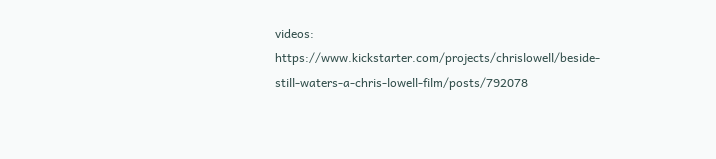videos: https://www.kickstarter.com/projects/chrislowell/beside-still-waters-a-chris-lowell-film/posts/792078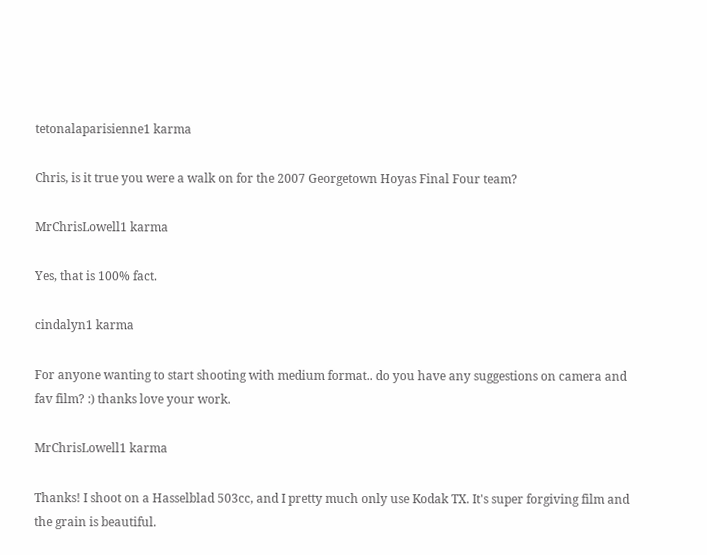tetonalaparisienne1 karma

Chris, is it true you were a walk on for the 2007 Georgetown Hoyas Final Four team?

MrChrisLowell1 karma

Yes, that is 100% fact.

cindalyn1 karma

For anyone wanting to start shooting with medium format.. do you have any suggestions on camera and fav film? :) thanks love your work.

MrChrisLowell1 karma

Thanks! I shoot on a Hasselblad 503cc, and I pretty much only use Kodak TX. It's super forgiving film and the grain is beautiful.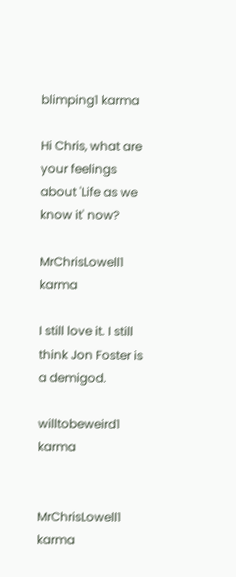blimping1 karma

Hi Chris, what are your feelings about 'Life as we know it' now?

MrChrisLowell1 karma

I still love it. I still think Jon Foster is a demigod.

willtobeweird1 karma


MrChrisLowell1 karma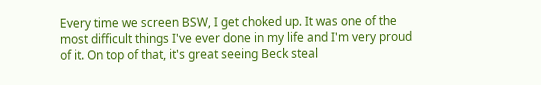Every time we screen BSW, I get choked up. It was one of the most difficult things I've ever done in my life and I'm very proud of it. On top of that, it's great seeing Beck steal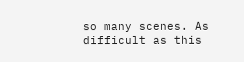so many scenes. As difficult as this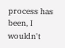process has been, I wouldn't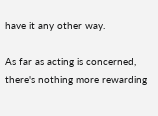have it any other way.

As far as acting is concerned, there's nothing more rewarding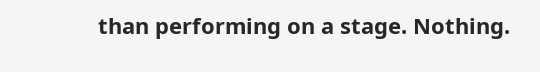than performing on a stage. Nothing.